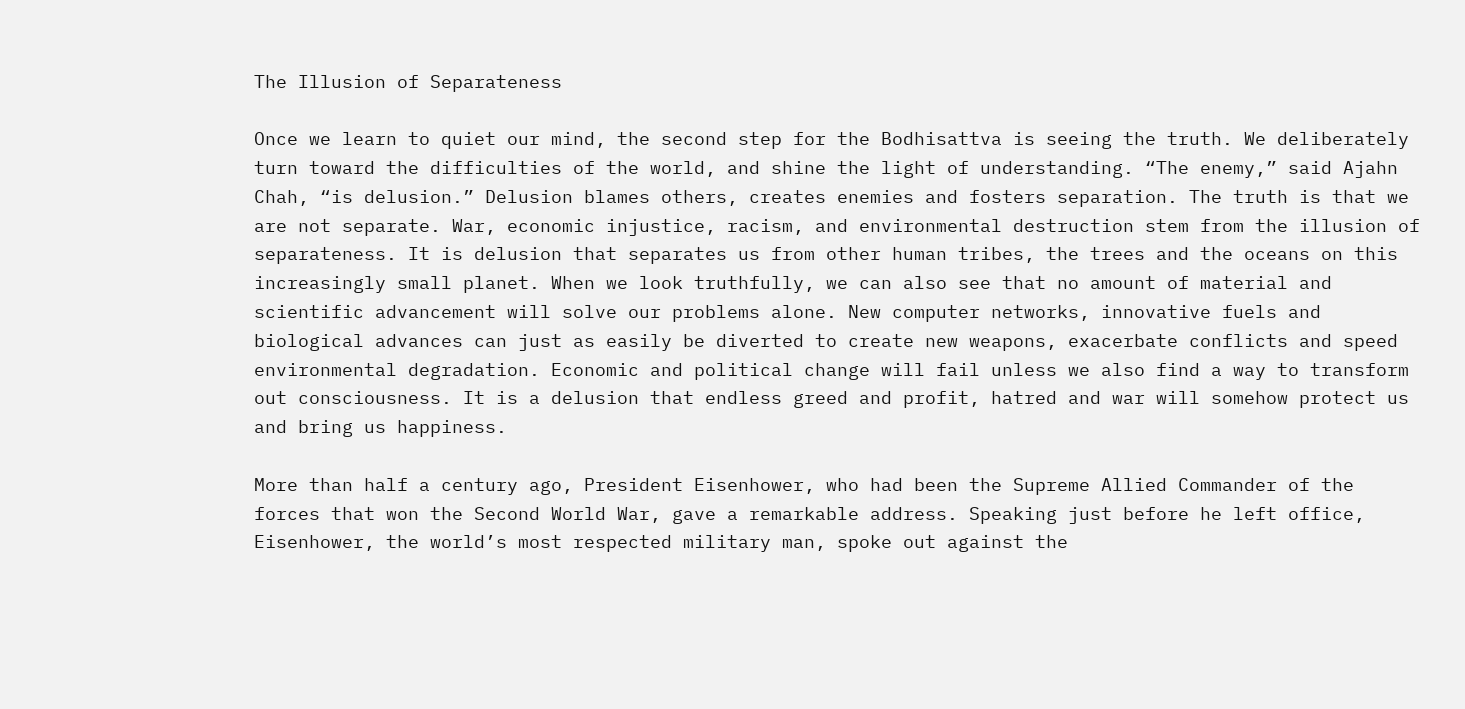The Illusion of Separateness

Once we learn to quiet our mind, the second step for the Bodhisattva is seeing the truth. We deliberately turn toward the difficulties of the world, and shine the light of understanding. “The enemy,” said Ajahn Chah, “is delusion.” Delusion blames others, creates enemies and fosters separation. The truth is that we are not separate. War, economic injustice, racism, and environmental destruction stem from the illusion of separateness. It is delusion that separates us from other human tribes, the trees and the oceans on this increasingly small planet. When we look truthfully, we can also see that no amount of material and scientific advancement will solve our problems alone. New computer networks, innovative fuels and biological advances can just as easily be diverted to create new weapons, exacerbate conflicts and speed environmental degradation. Economic and political change will fail unless we also find a way to transform out consciousness. It is a delusion that endless greed and profit, hatred and war will somehow protect us and bring us happiness.

More than half a century ago, President Eisenhower, who had been the Supreme Allied Commander of the forces that won the Second World War, gave a remarkable address. Speaking just before he left office, Eisenhower, the world’s most respected military man, spoke out against the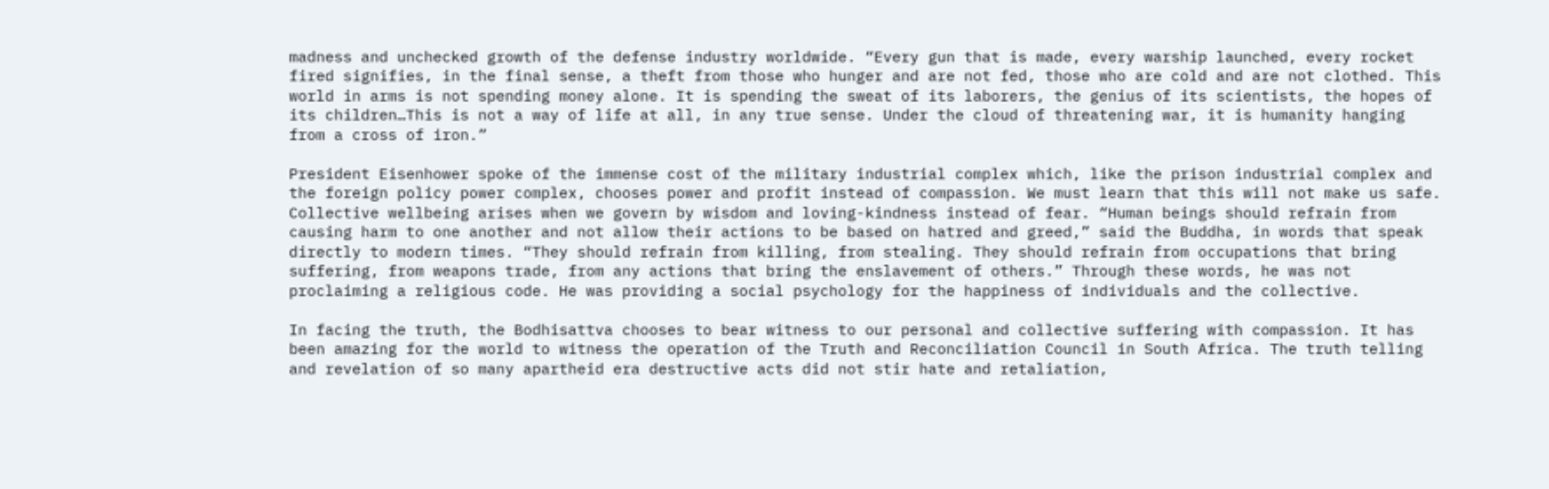madness and unchecked growth of the defense industry worldwide. “Every gun that is made, every warship launched, every rocket fired signifies, in the final sense, a theft from those who hunger and are not fed, those who are cold and are not clothed. This world in arms is not spending money alone. It is spending the sweat of its laborers, the genius of its scientists, the hopes of its children…This is not a way of life at all, in any true sense. Under the cloud of threatening war, it is humanity hanging from a cross of iron.”

President Eisenhower spoke of the immense cost of the military industrial complex which, like the prison industrial complex and the foreign policy power complex, chooses power and profit instead of compassion. We must learn that this will not make us safe. Collective wellbeing arises when we govern by wisdom and loving-kindness instead of fear. “Human beings should refrain from causing harm to one another and not allow their actions to be based on hatred and greed,” said the Buddha, in words that speak directly to modern times. “They should refrain from killing, from stealing. They should refrain from occupations that bring suffering, from weapons trade, from any actions that bring the enslavement of others.” Through these words, he was not proclaiming a religious code. He was providing a social psychology for the happiness of individuals and the collective.

In facing the truth, the Bodhisattva chooses to bear witness to our personal and collective suffering with compassion. It has been amazing for the world to witness the operation of the Truth and Reconciliation Council in South Africa. The truth telling and revelation of so many apartheid era destructive acts did not stir hate and retaliation,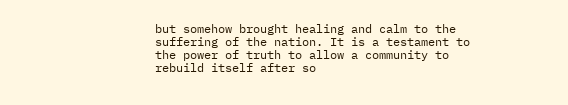but somehow brought healing and calm to the suffering of the nation. It is a testament to the power of truth to allow a community to rebuild itself after so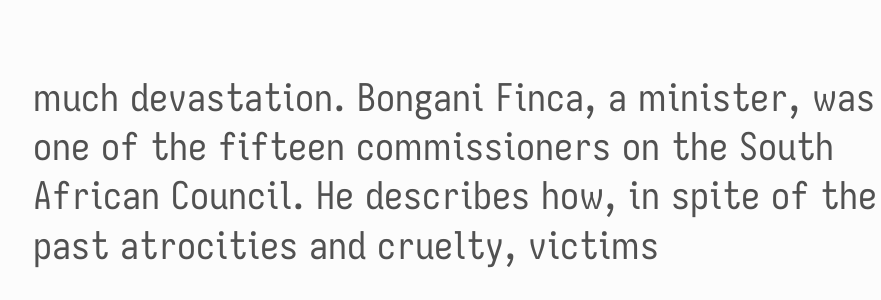much devastation. Bongani Finca, a minister, was one of the fifteen commissioners on the South African Council. He describes how, in spite of the past atrocities and cruelty, victims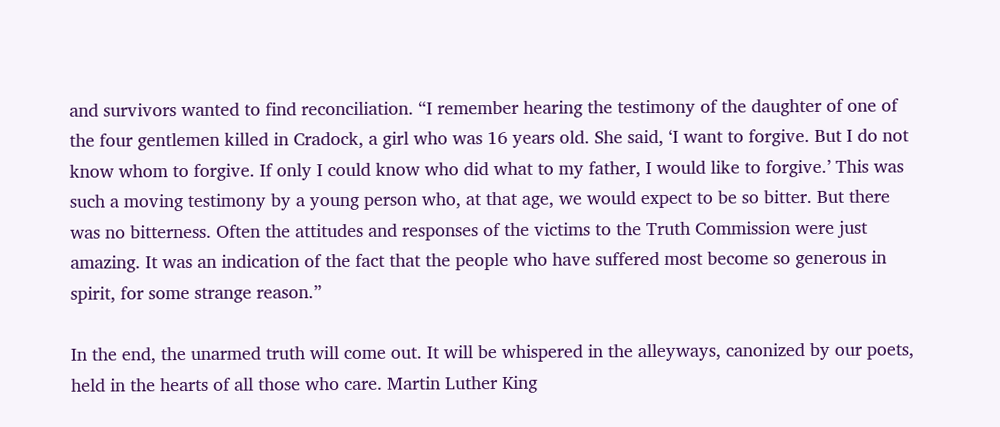and survivors wanted to find reconciliation. “I remember hearing the testimony of the daughter of one of the four gentlemen killed in Cradock, a girl who was 16 years old. She said, ‘I want to forgive. But I do not know whom to forgive. If only I could know who did what to my father, I would like to forgive.’ This was such a moving testimony by a young person who, at that age, we would expect to be so bitter. But there was no bitterness. Often the attitudes and responses of the victims to the Truth Commission were just amazing. It was an indication of the fact that the people who have suffered most become so generous in spirit, for some strange reason.”

In the end, the unarmed truth will come out. It will be whispered in the alleyways, canonized by our poets, held in the hearts of all those who care. Martin Luther King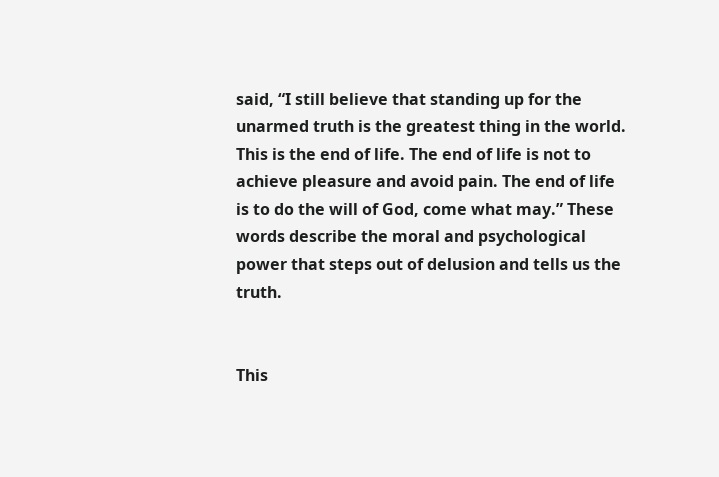said, “I still believe that standing up for the unarmed truth is the greatest thing in the world. This is the end of life. The end of life is not to achieve pleasure and avoid pain. The end of life is to do the will of God, come what may.” These words describe the moral and psychological power that steps out of delusion and tells us the truth.


This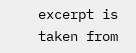excerpt is taken from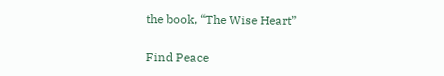the book, “The Wise Heart”

Find Peace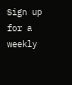Sign up for a weekly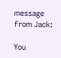message from Jack:

You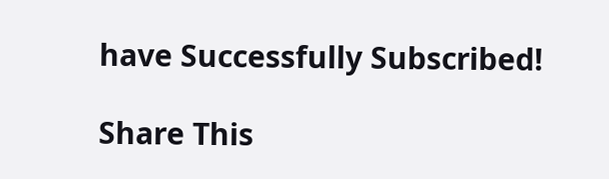have Successfully Subscribed!

Share This